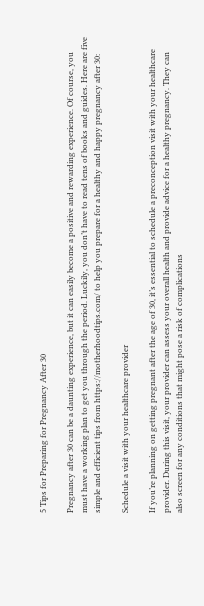5 Tips for Preparing for Pregnancy After 30

Pregnancy after 30 can be a daunting experience, but it can easily become a positive and rewarding experience. Of course, you must have a working plan to get you through the period. Luckily, you don’t have to read tens of books and guides. Here are five simple and efficient tips from https://motherhoodtips.com/ to help you prepare for a healthy and happy pregnancy after 30:

Schedule a visit with your healthcare provider

If you’re planning on getting pregnant after the age of 30, it’s essential to schedule a preconception visit with your healthcare provider. During this visit, your provider can assess your overall health and provide advice for a healthy pregnancy. They can also screen for any conditions that might pose a risk of complications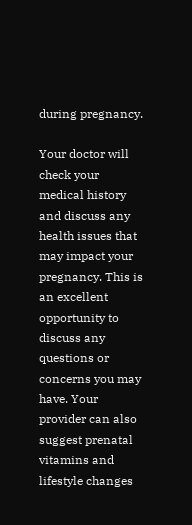during pregnancy.

Your doctor will check your medical history and discuss any health issues that may impact your pregnancy. This is an excellent opportunity to discuss any questions or concerns you may have. Your provider can also suggest prenatal vitamins and lifestyle changes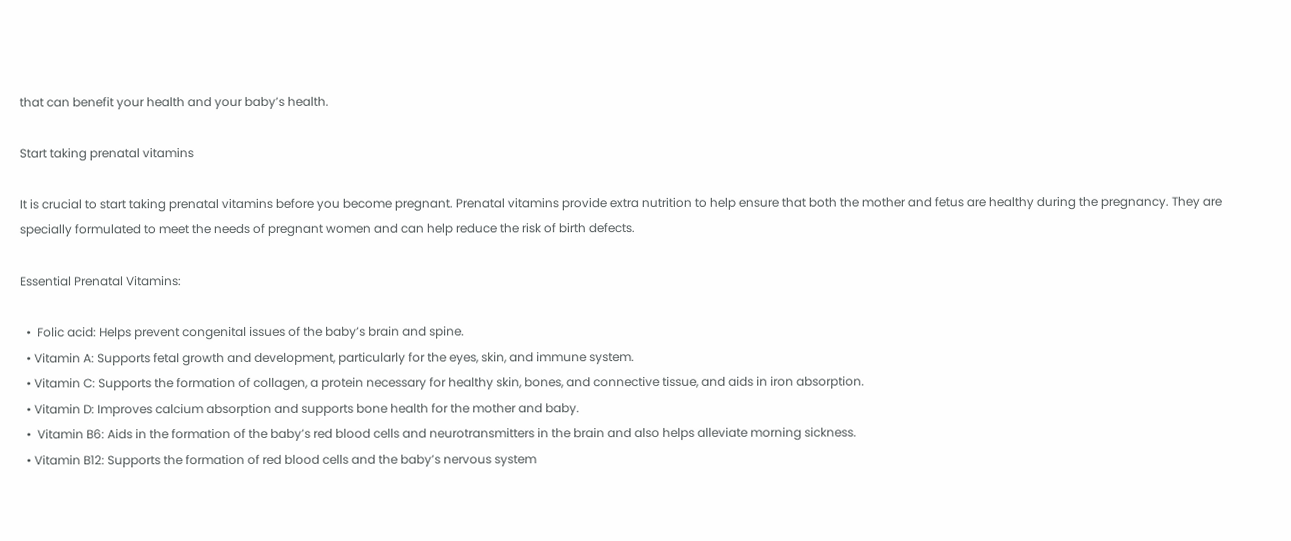that can benefit your health and your baby’s health.

Start taking prenatal vitamins

It is crucial to start taking prenatal vitamins before you become pregnant. Prenatal vitamins provide extra nutrition to help ensure that both the mother and fetus are healthy during the pregnancy. They are specially formulated to meet the needs of pregnant women and can help reduce the risk of birth defects.

Essential Prenatal Vitamins:

  •  Folic acid: Helps prevent congenital issues of the baby’s brain and spine.
  • Vitamin A: Supports fetal growth and development, particularly for the eyes, skin, and immune system.
  • Vitamin C: Supports the formation of collagen, a protein necessary for healthy skin, bones, and connective tissue, and aids in iron absorption.
  • Vitamin D: Improves calcium absorption and supports bone health for the mother and baby.
  •  Vitamin B6: Aids in the formation of the baby’s red blood cells and neurotransmitters in the brain and also helps alleviate morning sickness.
  • Vitamin B12: Supports the formation of red blood cells and the baby’s nervous system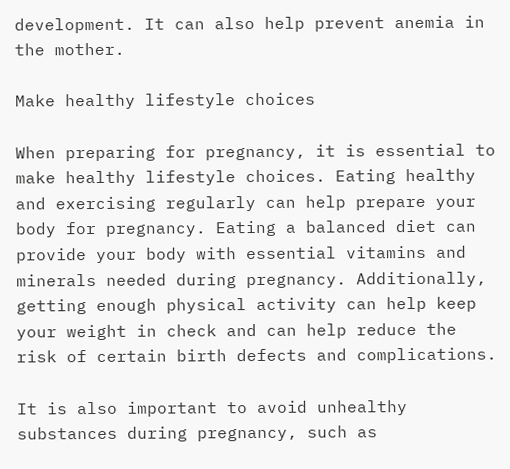development. It can also help prevent anemia in the mother.

Make healthy lifestyle choices

When preparing for pregnancy, it is essential to make healthy lifestyle choices. Eating healthy and exercising regularly can help prepare your body for pregnancy. Eating a balanced diet can provide your body with essential vitamins and minerals needed during pregnancy. Additionally, getting enough physical activity can help keep your weight in check and can help reduce the risk of certain birth defects and complications.

It is also important to avoid unhealthy substances during pregnancy, such as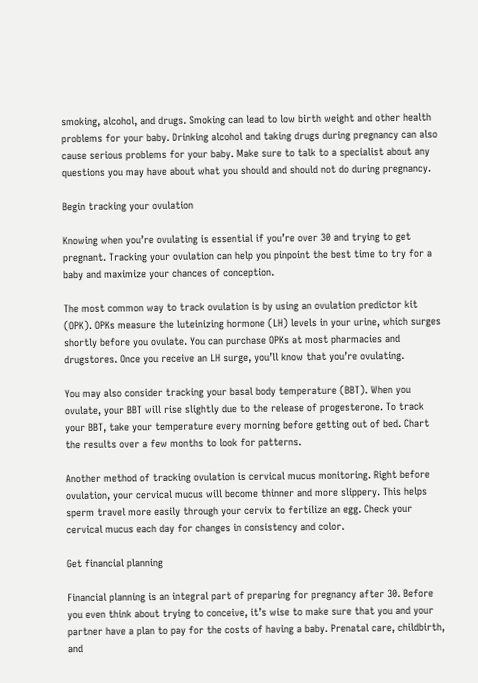smoking, alcohol, and drugs. Smoking can lead to low birth weight and other health problems for your baby. Drinking alcohol and taking drugs during pregnancy can also cause serious problems for your baby. Make sure to talk to a specialist about any questions you may have about what you should and should not do during pregnancy.

Begin tracking your ovulation

Knowing when you’re ovulating is essential if you’re over 30 and trying to get pregnant. Tracking your ovulation can help you pinpoint the best time to try for a baby and maximize your chances of conception.

The most common way to track ovulation is by using an ovulation predictor kit (OPK). OPKs measure the luteinizing hormone (LH) levels in your urine, which surges shortly before you ovulate. You can purchase OPKs at most pharmacies and drugstores. Once you receive an LH surge, you’ll know that you’re ovulating.

You may also consider tracking your basal body temperature (BBT). When you ovulate, your BBT will rise slightly due to the release of progesterone. To track your BBT, take your temperature every morning before getting out of bed. Chart the results over a few months to look for patterns.

Another method of tracking ovulation is cervical mucus monitoring. Right before ovulation, your cervical mucus will become thinner and more slippery. This helps sperm travel more easily through your cervix to fertilize an egg. Check your cervical mucus each day for changes in consistency and color.

Get financial planning

Financial planning is an integral part of preparing for pregnancy after 30. Before you even think about trying to conceive, it’s wise to make sure that you and your partner have a plan to pay for the costs of having a baby. Prenatal care, childbirth, and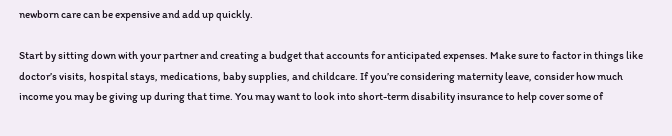newborn care can be expensive and add up quickly.

Start by sitting down with your partner and creating a budget that accounts for anticipated expenses. Make sure to factor in things like doctor’s visits, hospital stays, medications, baby supplies, and childcare. If you’re considering maternity leave, consider how much income you may be giving up during that time. You may want to look into short-term disability insurance to help cover some of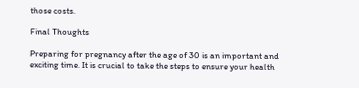those costs.

Final Thoughts

Preparing for pregnancy after the age of 30 is an important and exciting time. It is crucial to take the steps to ensure your health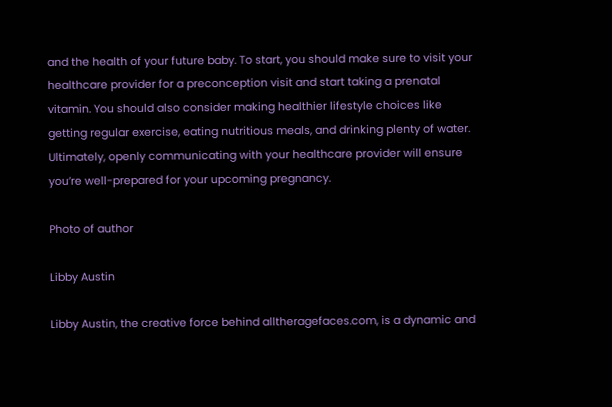and the health of your future baby. To start, you should make sure to visit your healthcare provider for a preconception visit and start taking a prenatal vitamin. You should also consider making healthier lifestyle choices like getting regular exercise, eating nutritious meals, and drinking plenty of water. Ultimately, openly communicating with your healthcare provider will ensure you’re well-prepared for your upcoming pregnancy.

Photo of author

Libby Austin

Libby Austin, the creative force behind alltheragefaces.com, is a dynamic and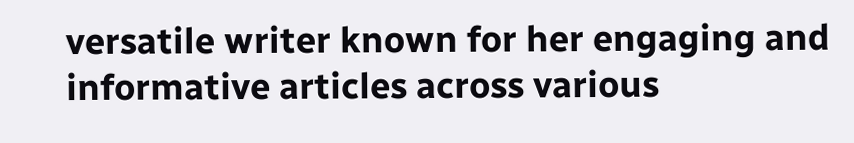versatile writer known for her engaging and informative articles across various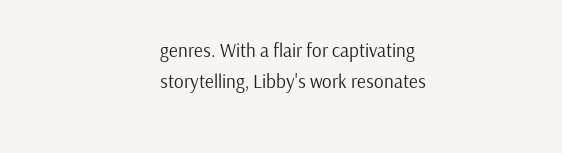genres. With a flair for captivating storytelling, Libby's work resonates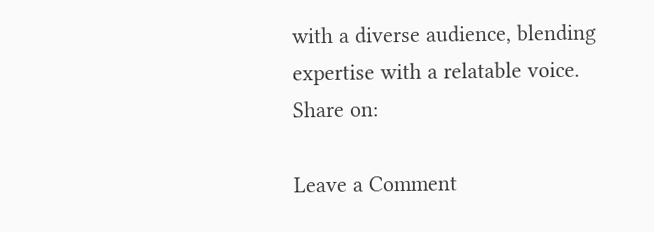with a diverse audience, blending expertise with a relatable voice.
Share on:

Leave a Comment